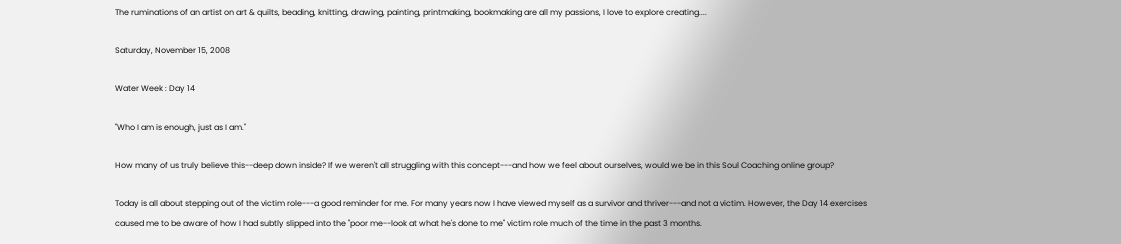The ruminations of an artist on art & quilts, beading, knitting, drawing, painting, printmaking, bookmaking are all my passions, I love to explore creating....

Saturday, November 15, 2008

Water Week : Day 14

"Who I am is enough, just as I am."

How many of us truly believe this--deep down inside? If we weren't all struggling with this concept---and how we feel about ourselves, would we be in this Soul Coaching online group?

Today is all about stepping out of the victim role---a good reminder for me. For many years now I have viewed myself as a survivor and thriver---and not a victim. However, the Day 14 exercises caused me to be aware of how I had subtly slipped into the "poor me--look at what he's done to me" victim role much of the time in the past 3 months.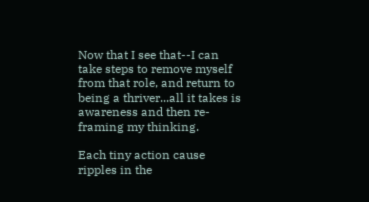Now that I see that--I can take steps to remove myself from that role, and return to being a thriver...all it takes is awareness and then re-framing my thinking.

Each tiny action cause ripples in the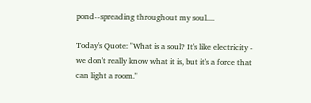pond--spreading throughout my soul....

Today's Quote: "What is a soul? It's like electricity - we don't really know what it is, but it's a force that can light a room."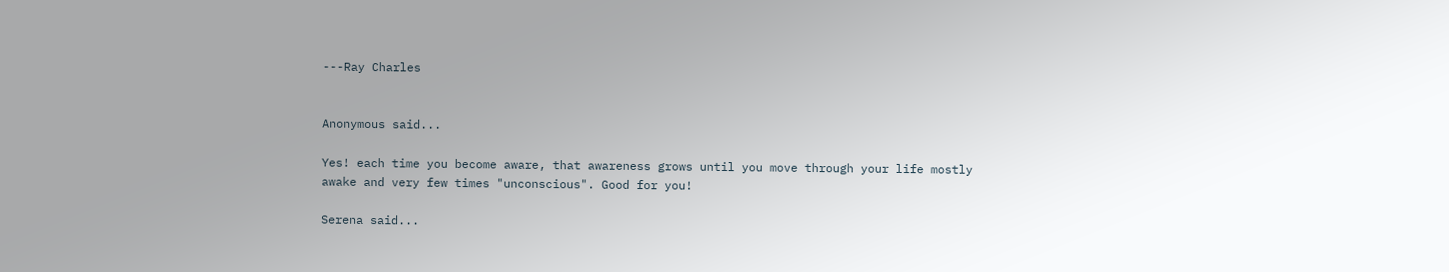---Ray Charles


Anonymous said...

Yes! each time you become aware, that awareness grows until you move through your life mostly awake and very few times "unconscious". Good for you!

Serena said...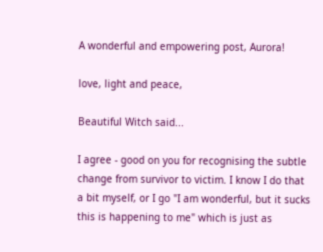A wonderful and empowering post, Aurora!

love, light and peace,

Beautiful Witch said...

I agree - good on you for recognising the subtle change from survivor to victim. I know I do that a bit myself, or I go "I am wonderful, but it sucks this is happening to me" which is just as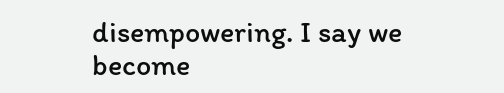disempowering. I say we become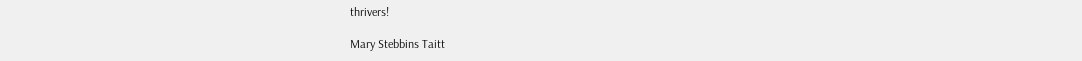thrivers!

Mary Stebbins Taitt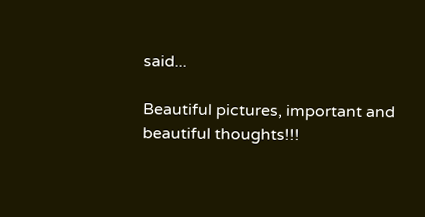said...

Beautiful pictures, important and beautiful thoughts!!!